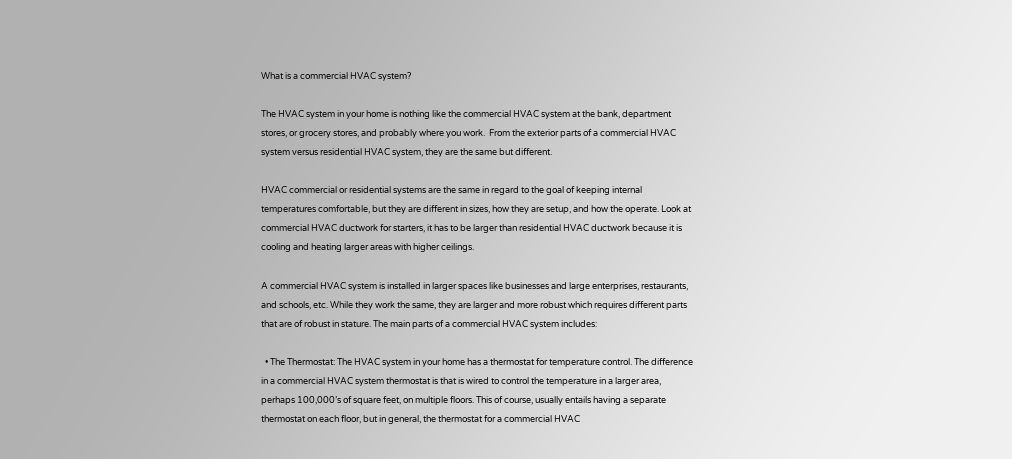What is a commercial HVAC system?

The HVAC system in your home is nothing like the commercial HVAC system at the bank, department stores, or grocery stores, and probably where you work.  From the exterior parts of a commercial HVAC system versus residential HVAC system, they are the same but different.

HVAC commercial or residential systems are the same in regard to the goal of keeping internal temperatures comfortable, but they are different in sizes, how they are setup, and how the operate. Look at commercial HVAC ductwork for starters, it has to be larger than residential HVAC ductwork because it is cooling and heating larger areas with higher ceilings.

A commercial HVAC system is installed in larger spaces like businesses and large enterprises, restaurants, and schools, etc. While they work the same, they are larger and more robust which requires different parts that are of robust in stature. The main parts of a commercial HVAC system includes:

  • The Thermostat: The HVAC system in your home has a thermostat for temperature control. The difference in a commercial HVAC system thermostat is that is wired to control the temperature in a larger area, perhaps 100,000’s of square feet, on multiple floors. This of course, usually entails having a separate thermostat on each floor, but in general, the thermostat for a commercial HVAC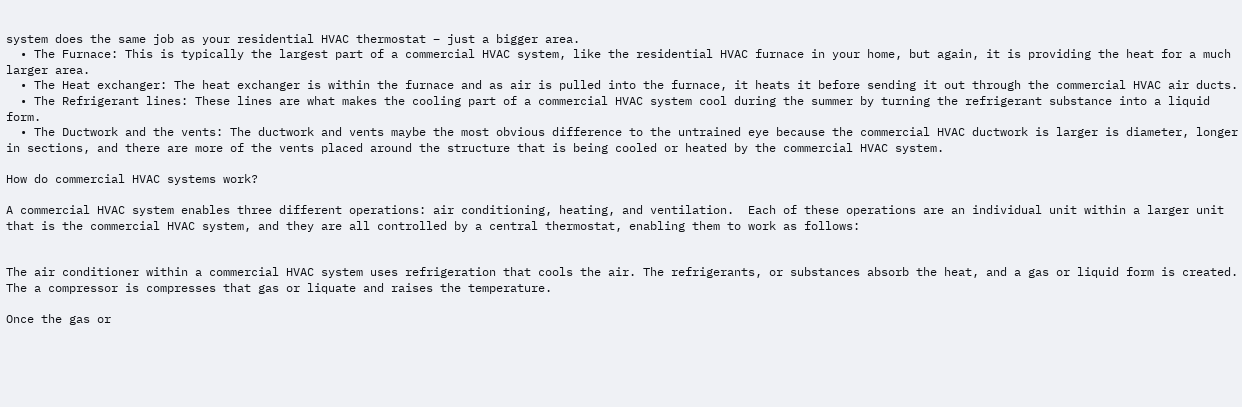system does the same job as your residential HVAC thermostat – just a bigger area.
  • The Furnace: This is typically the largest part of a commercial HVAC system, like the residential HVAC furnace in your home, but again, it is providing the heat for a much larger area.
  • The Heat exchanger: The heat exchanger is within the furnace and as air is pulled into the furnace, it heats it before sending it out through the commercial HVAC air ducts.
  • The Refrigerant lines: These lines are what makes the cooling part of a commercial HVAC system cool during the summer by turning the refrigerant substance into a liquid form.
  • The Ductwork and the vents: The ductwork and vents maybe the most obvious difference to the untrained eye because the commercial HVAC ductwork is larger is diameter, longer in sections, and there are more of the vents placed around the structure that is being cooled or heated by the commercial HVAC system.

How do commercial HVAC systems work?

A commercial HVAC system enables three different operations: air conditioning, heating, and ventilation.  Each of these operations are an individual unit within a larger unit that is the commercial HVAC system, and they are all controlled by a central thermostat, enabling them to work as follows:


The air conditioner within a commercial HVAC system uses refrigeration that cools the air. The refrigerants, or substances absorb the heat, and a gas or liquid form is created. The a compressor is compresses that gas or liquate and raises the temperature.

Once the gas or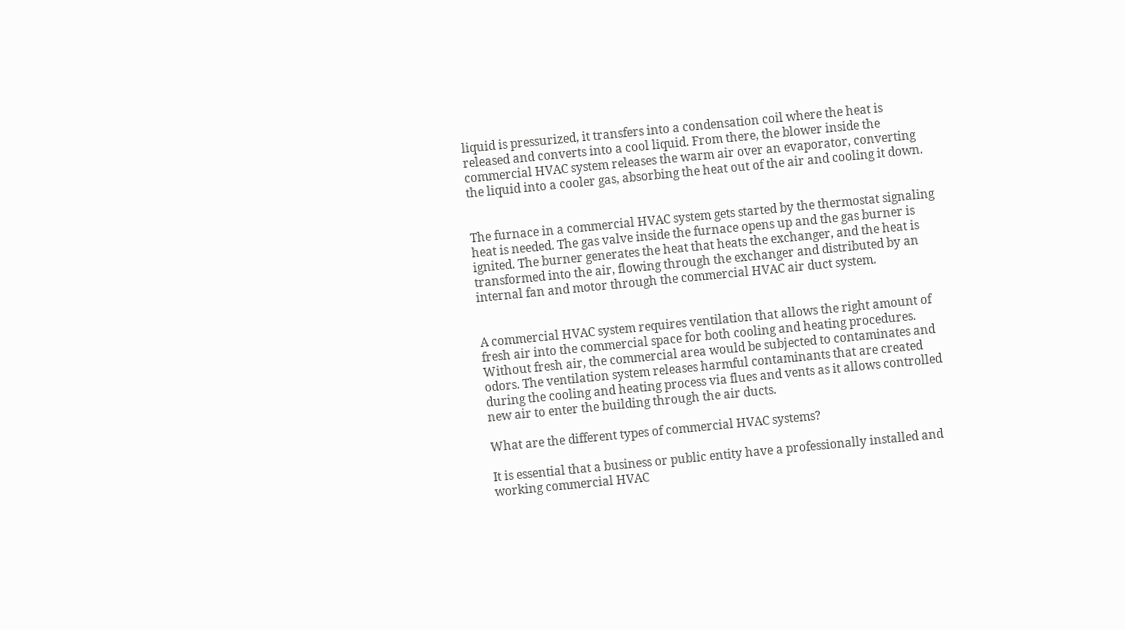liquid is pressurized, it transfers into a condensation coil where the heat is released and converts into a cool liquid. From there, the blower inside the commercial HVAC system releases the warm air over an evaporator, converting the liquid into a cooler gas, absorbing the heat out of the air and cooling it down.


The furnace in a commercial HVAC system gets started by the thermostat signaling heat is needed. The gas valve inside the furnace opens up and the gas burner is ignited. The burner generates the heat that heats the exchanger, and the heat is transformed into the air, flowing through the exchanger and distributed by an internal fan and motor through the commercial HVAC air duct system.


A commercial HVAC system requires ventilation that allows the right amount of fresh air into the commercial space for both cooling and heating procedures. Without fresh air, the commercial area would be subjected to contaminates and odors. The ventilation system releases harmful contaminants that are created during the cooling and heating process via flues and vents as it allows controlled new air to enter the building through the air ducts.

What are the different types of commercial HVAC systems?

It is essential that a business or public entity have a professionally installed and working commercial HVAC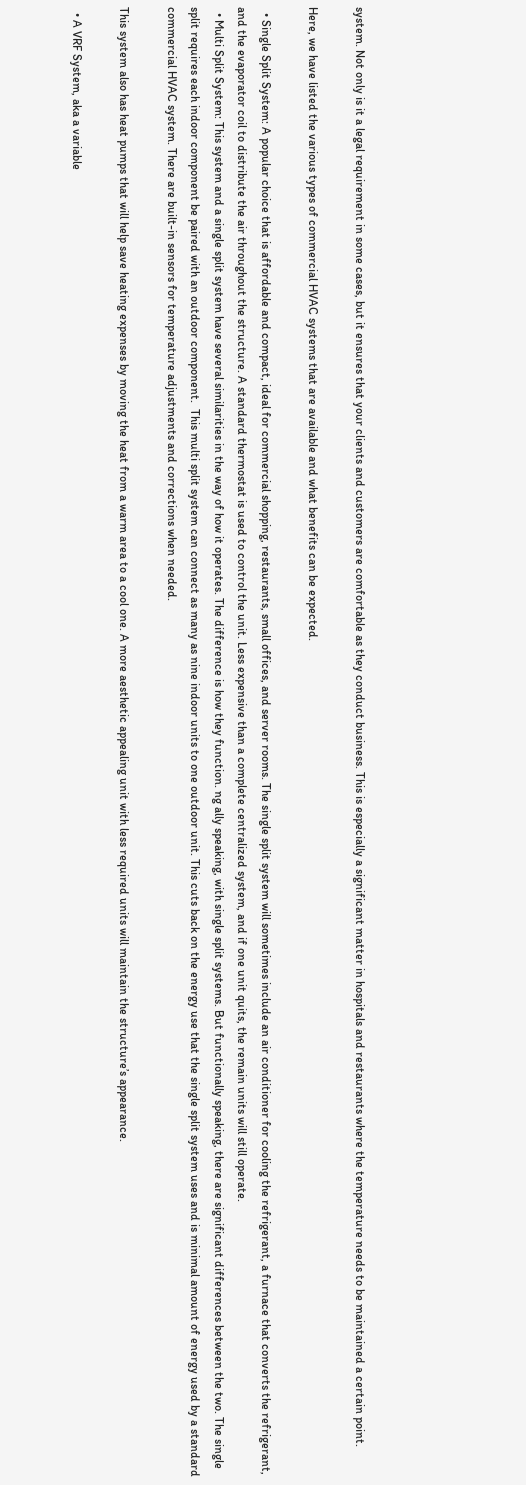system. Not only is it a legal requirement in some cases, but it ensures that your clients and customers are comfortable as they conduct business. This is especially a significant matter in hospitals and restaurants where the temperature needs to be maintained a certain point.

Here, we have listed the various types of commercial HVAC systems that are available and what benefits can be expected.

  • Single Split System: A popular choice that is affordable and compact, ideal for commercial shopping, restaurants, small offices, and server rooms. The single split system will sometimes include an air conditioner for cooling the refrigerant, a furnace that converts the refrigerant, and the evaporator coil to distribute the air throughout the structure. A standard thermostat is used to control the unit. Less expensive than a complete centralized system, and if one unit quits, the remain units will still operate.
  • Multi Split System: This system and a single split system have several similarities in the way of how it operates. The difference is how they function. ng ally speaking, with single split systems. But functionally speaking, there are significant differences between the two. The single split requires each indoor component be paired with an outdoor component.  This multi split system can connect as many as nine indoor units to one outdoor unit. This cuts back on the energy use that the single split system uses and is minimal amount of energy used by a standard commercial HVAC system. There are built-in sensors for temperature adjustments and corrections when needed.

This system also has heat pumps that will help save heating expenses by moving the heat from a warm area to a cool one. A more aesthetic appealing unit with less required units will maintain the structure’s appearance.

  • A VRF System, aka a variable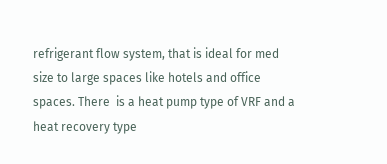refrigerant flow system, that is ideal for med size to large spaces like hotels and office spaces. There  is a heat pump type of VRF and a heat recovery type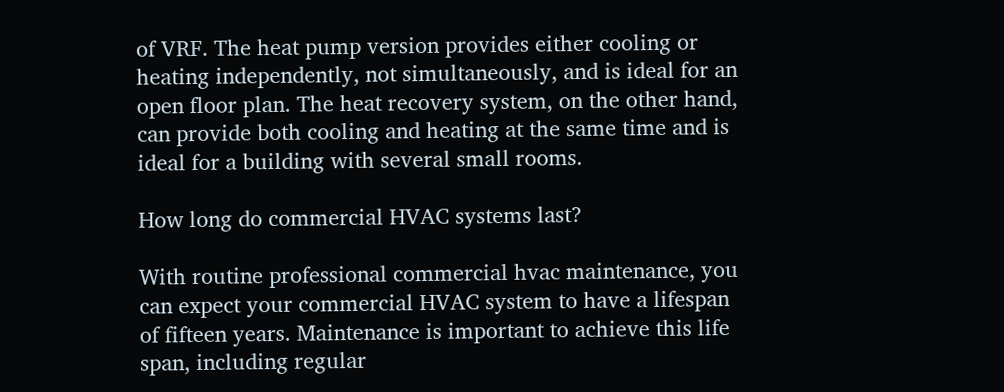of VRF. The heat pump version provides either cooling or heating independently, not simultaneously, and is ideal for an open floor plan. The heat recovery system, on the other hand, can provide both cooling and heating at the same time and is ideal for a building with several small rooms.

How long do commercial HVAC systems last?

With routine professional commercial hvac maintenance, you can expect your commercial HVAC system to have a lifespan of fifteen years. Maintenance is important to achieve this life span, including regular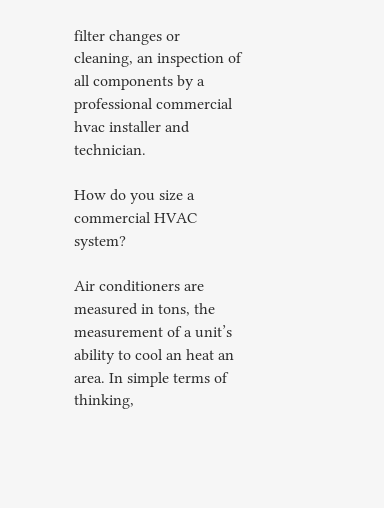filter changes or cleaning, an inspection of all components by a professional commercial hvac installer and technician.

How do you size a commercial HVAC system?

Air conditioners are measured in tons, the measurement of a unit’s ability to cool an heat an area. In simple terms of thinking,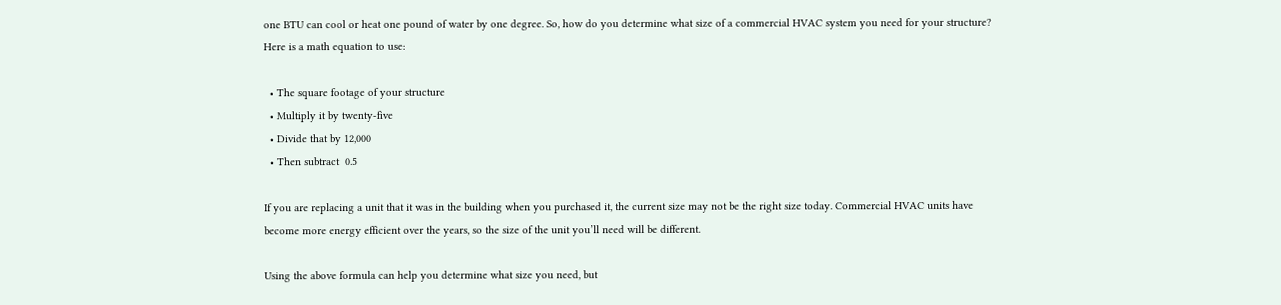one BTU can cool or heat one pound of water by one degree. So, how do you determine what size of a commercial HVAC system you need for your structure? Here is a math equation to use:

  • The square footage of your structure
  • Multiply it by twenty-five
  • Divide that by 12,000
  • Then subtract  0.5

If you are replacing a unit that it was in the building when you purchased it, the current size may not be the right size today. Commercial HVAC units have become more energy efficient over the years, so the size of the unit you’ll need will be different.

Using the above formula can help you determine what size you need, but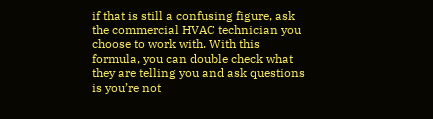if that is still a confusing figure, ask the commercial HVAC technician you choose to work with. With this formula, you can double check what they are telling you and ask questions is you’re not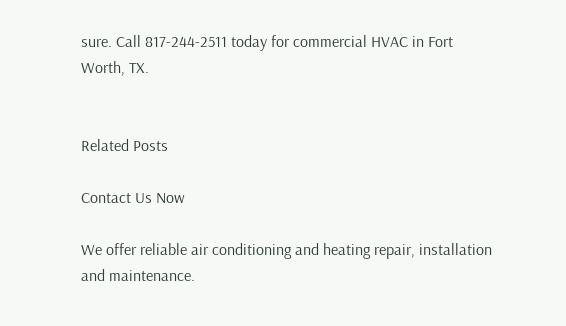sure. Call 817-244-2511 today for commercial HVAC in Fort Worth, TX.


Related Posts

Contact Us Now

We offer reliable air conditioning and heating repair, installation and maintenance.